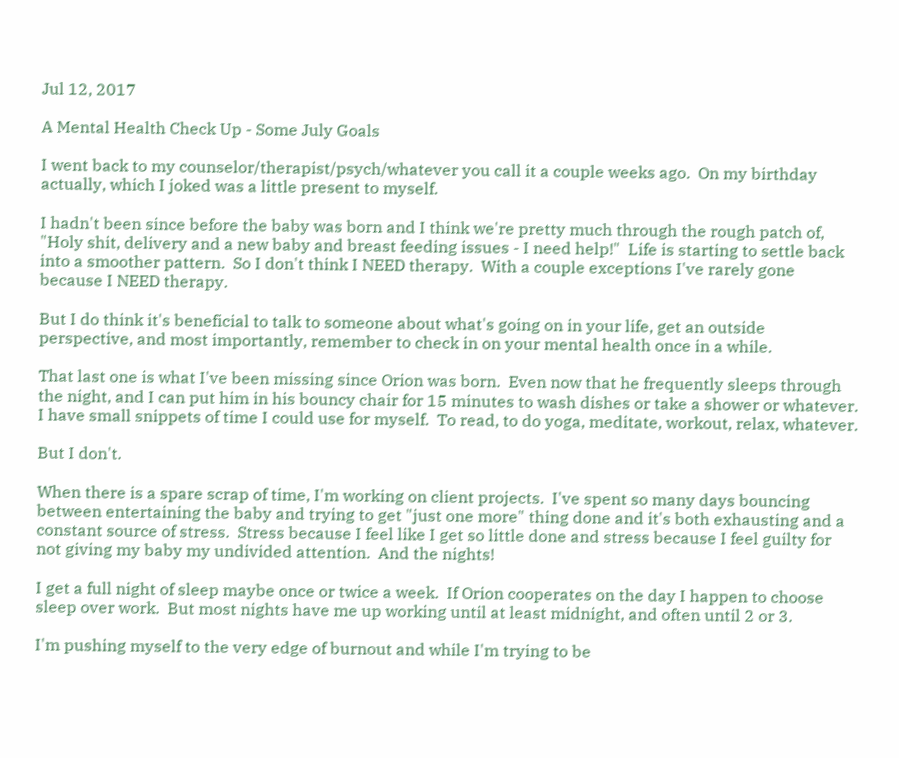Jul 12, 2017

A Mental Health Check Up - Some July Goals

I went back to my counselor/therapist/psych/whatever you call it a couple weeks ago.  On my birthday actually, which I joked was a little present to myself.

I hadn't been since before the baby was born and I think we're pretty much through the rough patch of, "Holy shit, delivery and a new baby and breast feeding issues - I need help!"  Life is starting to settle back into a smoother pattern.  So I don't think I NEED therapy.  With a couple exceptions I've rarely gone because I NEED therapy.

But I do think it's beneficial to talk to someone about what's going on in your life, get an outside perspective, and most importantly, remember to check in on your mental health once in a while.

That last one is what I've been missing since Orion was born.  Even now that he frequently sleeps through the night, and I can put him in his bouncy chair for 15 minutes to wash dishes or take a shower or whatever.  I have small snippets of time I could use for myself.  To read, to do yoga, meditate, workout, relax, whatever.

But I don't.

When there is a spare scrap of time, I'm working on client projects.  I've spent so many days bouncing between entertaining the baby and trying to get "just one more" thing done and it's both exhausting and a constant source of stress.  Stress because I feel like I get so little done and stress because I feel guilty for not giving my baby my undivided attention.  And the nights!

I get a full night of sleep maybe once or twice a week.  If Orion cooperates on the day I happen to choose sleep over work.  But most nights have me up working until at least midnight, and often until 2 or 3.

I'm pushing myself to the very edge of burnout and while I'm trying to be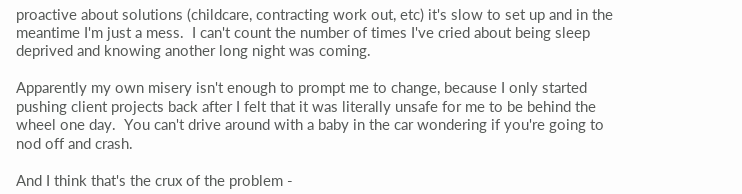proactive about solutions (childcare, contracting work out, etc) it's slow to set up and in the meantime I'm just a mess.  I can't count the number of times I've cried about being sleep deprived and knowing another long night was coming.

Apparently my own misery isn't enough to prompt me to change, because I only started pushing client projects back after I felt that it was literally unsafe for me to be behind the wheel one day.  You can't drive around with a baby in the car wondering if you're going to nod off and crash.

And I think that's the crux of the problem -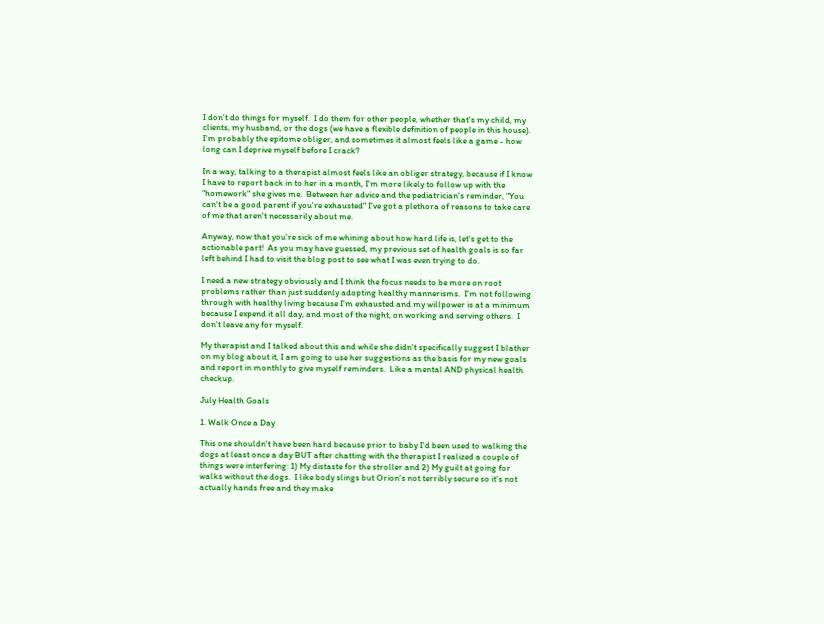I don't do things for myself.  I do them for other people, whether that's my child, my clients, my husband, or the dogs (we have a flexible definition of people in this house).  I'm probably the epitome obliger, and sometimes it almost feels like a game - how long can I deprive myself before I crack?

In a way, talking to a therapist almost feels like an obliger strategy, because if I know I have to report back in to her in a month, I'm more likely to follow up with the "homework" she gives me.  Between her advice and the pediatrician's reminder, "You can't be a good parent if you're exhausted" I've got a plethora of reasons to take care of me that aren't necessarily about me.

Anyway, now that you're sick of me whining about how hard life is, let's get to the actionable part!  As you may have guessed, my previous set of health goals is so far left behind I had to visit the blog post to see what I was even trying to do.

I need a new strategy obviously and I think the focus needs to be more on root problems rather than just suddenly adopting healthy mannerisms.  I'm not following through with healthy living because I'm exhausted and my willpower is at a minimum because I expend it all day, and most of the night, on working and serving others.  I don't leave any for myself.

My therapist and I talked about this and while she didn't specifically suggest I blather on my blog about it, I am going to use her suggestions as the basis for my new goals and report in monthly to give myself reminders.  Like a mental AND physical health checkup.

July Health Goals

1. Walk Once a Day

This one shouldn't have been hard because prior to baby I'd been used to walking the dogs at least once a day BUT after chatting with the therapist I realized a couple of things were interfering: 1) My distaste for the stroller and 2) My guilt at going for walks without the dogs.  I like body slings but Orion's not terribly secure so it's not actually hands free and they make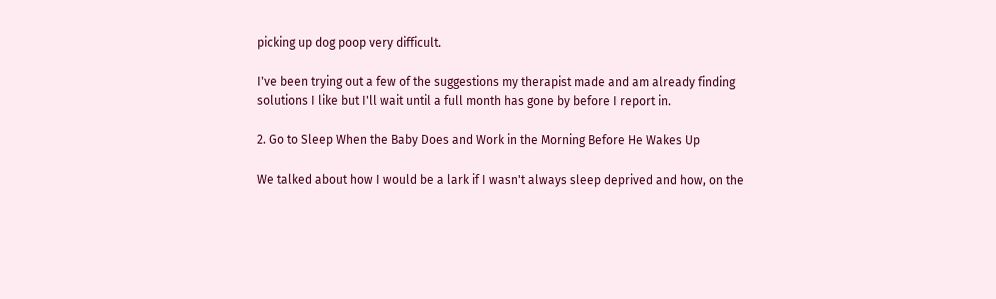picking up dog poop very difficult.

I've been trying out a few of the suggestions my therapist made and am already finding solutions I like but I'll wait until a full month has gone by before I report in.

2. Go to Sleep When the Baby Does and Work in the Morning Before He Wakes Up

We talked about how I would be a lark if I wasn't always sleep deprived and how, on the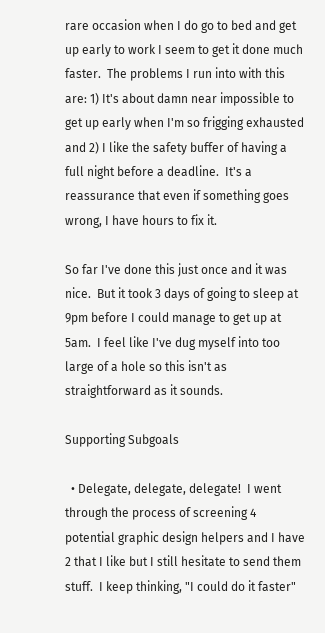rare occasion when I do go to bed and get up early to work I seem to get it done much faster.  The problems I run into with this are: 1) It's about damn near impossible to get up early when I'm so frigging exhausted and 2) I like the safety buffer of having a full night before a deadline.  It's a reassurance that even if something goes wrong, I have hours to fix it.

So far I've done this just once and it was nice.  But it took 3 days of going to sleep at 9pm before I could manage to get up at 5am.  I feel like I've dug myself into too large of a hole so this isn't as straightforward as it sounds.

Supporting Subgoals

  • Delegate, delegate, delegate!  I went through the process of screening 4 potential graphic design helpers and I have 2 that I like but I still hesitate to send them stuff.  I keep thinking, "I could do it faster"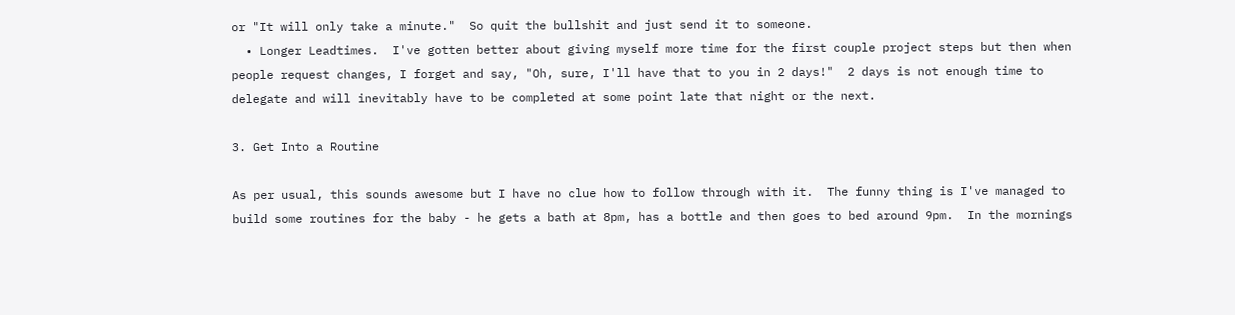or "It will only take a minute."  So quit the bullshit and just send it to someone.
  • Longer Leadtimes.  I've gotten better about giving myself more time for the first couple project steps but then when people request changes, I forget and say, "Oh, sure, I'll have that to you in 2 days!"  2 days is not enough time to delegate and will inevitably have to be completed at some point late that night or the next.

3. Get Into a Routine

As per usual, this sounds awesome but I have no clue how to follow through with it.  The funny thing is I've managed to build some routines for the baby - he gets a bath at 8pm, has a bottle and then goes to bed around 9pm.  In the mornings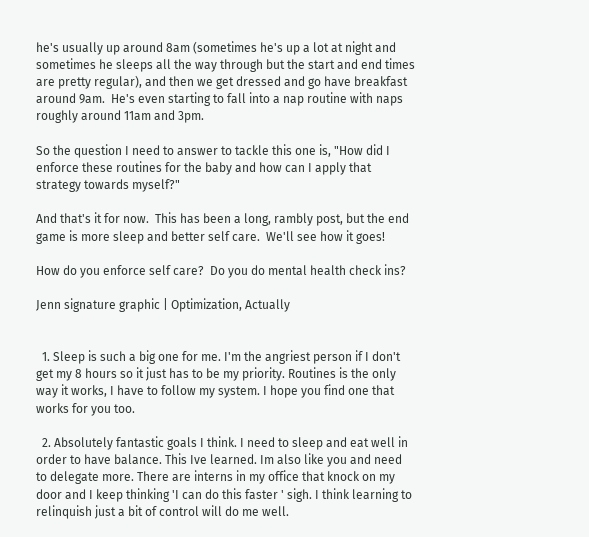he's usually up around 8am (sometimes he's up a lot at night and sometimes he sleeps all the way through but the start and end times are pretty regular), and then we get dressed and go have breakfast around 9am.  He's even starting to fall into a nap routine with naps roughly around 11am and 3pm.

So the question I need to answer to tackle this one is, "How did I enforce these routines for the baby and how can I apply that strategy towards myself?"

And that's it for now.  This has been a long, rambly post, but the end game is more sleep and better self care.  We'll see how it goes!

How do you enforce self care?  Do you do mental health check ins?

Jenn signature graphic | Optimization, Actually


  1. Sleep is such a big one for me. I'm the angriest person if I don't get my 8 hours so it just has to be my priority. Routines is the only way it works, I have to follow my system. I hope you find one that works for you too.

  2. Absolutely fantastic goals I think. I need to sleep and eat well in order to have balance. This Ive learned. Im also like you and need to delegate more. There are interns in my office that knock on my door and I keep thinking 'I can do this faster ' sigh. I think learning to relinquish just a bit of control will do me well.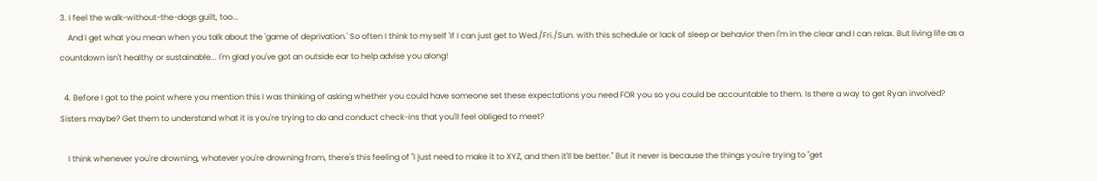3. I feel the walk-without-the-dogs guilt, too...
    And I get what you mean when you talk about the 'game of deprivation.' So often I think to myself 'If I can just get to Wed./Fri./Sun. with this schedule or lack of sleep or behavior then I'm in the clear and I can relax. But living life as a countdown isn't healthy or sustainable... I'm glad you've got an outside ear to help advise you along!

  4. Before I got to the point where you mention this I was thinking of asking whether you could have someone set these expectations you need FOR you so you could be accountable to them. Is there a way to get Ryan involved? Sisters maybe? Get them to understand what it is you're trying to do and conduct check-ins that you'll feel obliged to meet?

    I think whenever you're drowning, whatever you're drowning from, there's this feeling of "I just need to make it to XYZ, and then it'll be better." But it never is because the things you're trying to "get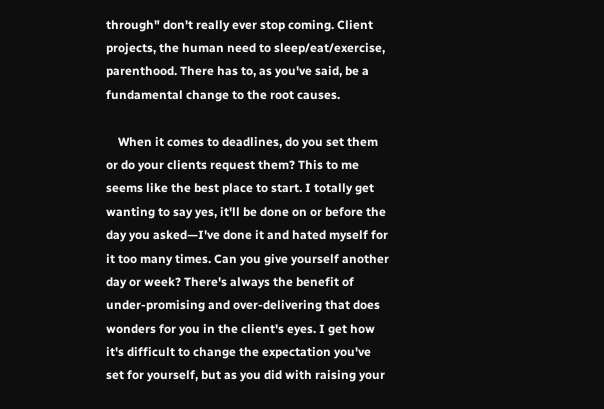through" don't really ever stop coming. Client projects, the human need to sleep/eat/exercise, parenthood. There has to, as you've said, be a fundamental change to the root causes.

    When it comes to deadlines, do you set them or do your clients request them? This to me seems like the best place to start. I totally get wanting to say yes, it'll be done on or before the day you asked—I've done it and hated myself for it too many times. Can you give yourself another day or week? There's always the benefit of under-promising and over-delivering that does wonders for you in the client's eyes. I get how it's difficult to change the expectation you've set for yourself, but as you did with raising your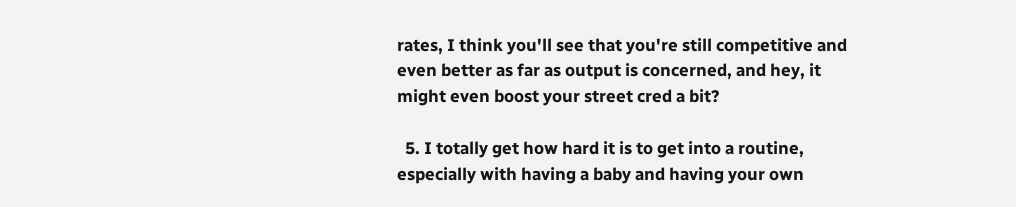rates, I think you'll see that you're still competitive and even better as far as output is concerned, and hey, it might even boost your street cred a bit?

  5. I totally get how hard it is to get into a routine, especially with having a baby and having your own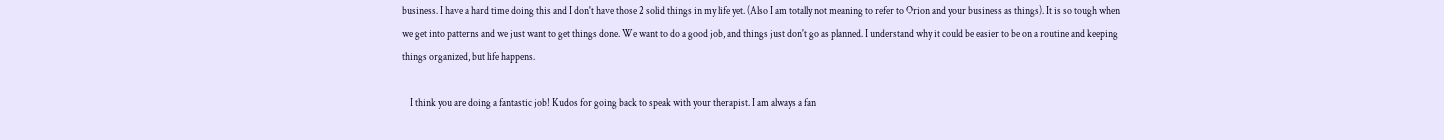business. I have a hard time doing this and I don't have those 2 solid things in my life yet. (Also I am totally not meaning to refer to Orion and your business as things). It is so tough when we get into patterns and we just want to get things done. We want to do a good job, and things just don't go as planned. I understand why it could be easier to be on a routine and keeping things organized, but life happens.

    I think you are doing a fantastic job! Kudos for going back to speak with your therapist. I am always a fan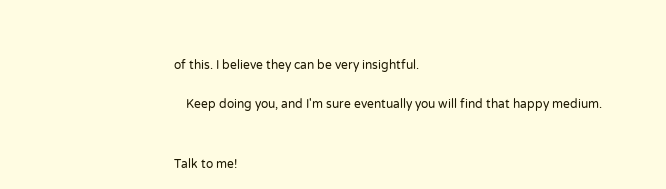of this. I believe they can be very insightful.

    Keep doing you, and I'm sure eventually you will find that happy medium.


Talk to me!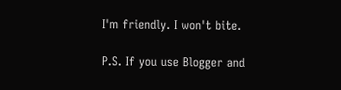I'm friendly. I won't bite.

P.S. If you use Blogger and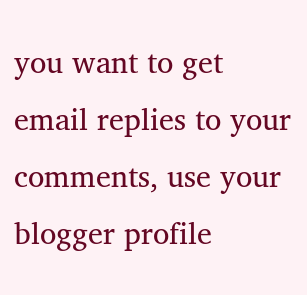you want to get email replies to your comments, use your blogger profile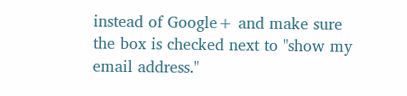instead of Google+ and make sure the box is checked next to "show my email address."